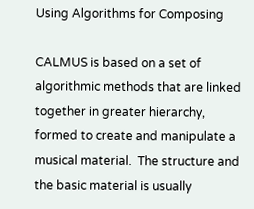Using Algorithms for Composing

CALMUS is based on a set of algorithmic methods that are linked together in greater hierarchy, formed to create and manipulate a musical material.  The structure and the basic material is usually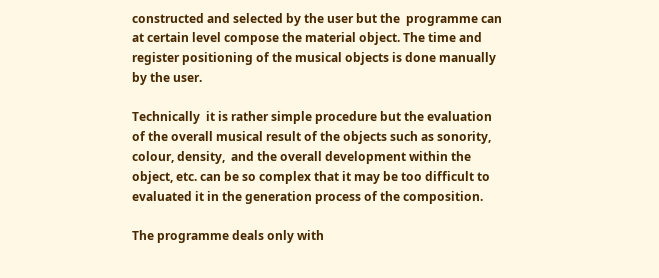constructed and selected by the user but the  programme can at certain level compose the material object. The time and register positioning of the musical objects is done manually by the user.

Technically  it is rather simple procedure but the evaluation of the overall musical result of the objects such as sonority, colour, density,  and the overall development within the object, etc. can be so complex that it may be too difficult to evaluated it in the generation process of the composition.

The programme deals only with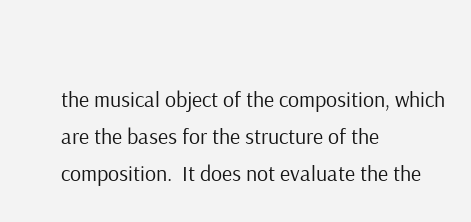the musical object of the composition, which are the bases for the structure of the composition.  It does not evaluate the the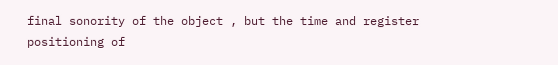final sonority of the object , but the time and register positioning of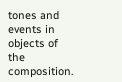tones and events in objects of the composition.